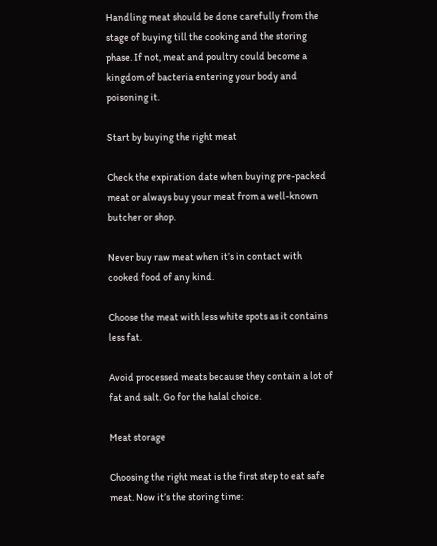Handling meat should be done carefully from the stage of buying till the cooking and the storing phase. If not, meat and poultry could become a kingdom of bacteria entering your body and poisoning it.

Start by buying the right meat

Check the expiration date when buying pre-packed meat or always buy your meat from a well-known butcher or shop.

Never buy raw meat when it’s in contact with cooked food of any kind.

Choose the meat with less white spots as it contains less fat.

Avoid processed meats because they contain a lot of fat and salt. Go for the halal choice.

Meat storage

Choosing the right meat is the first step to eat safe meat. Now it’s the storing time: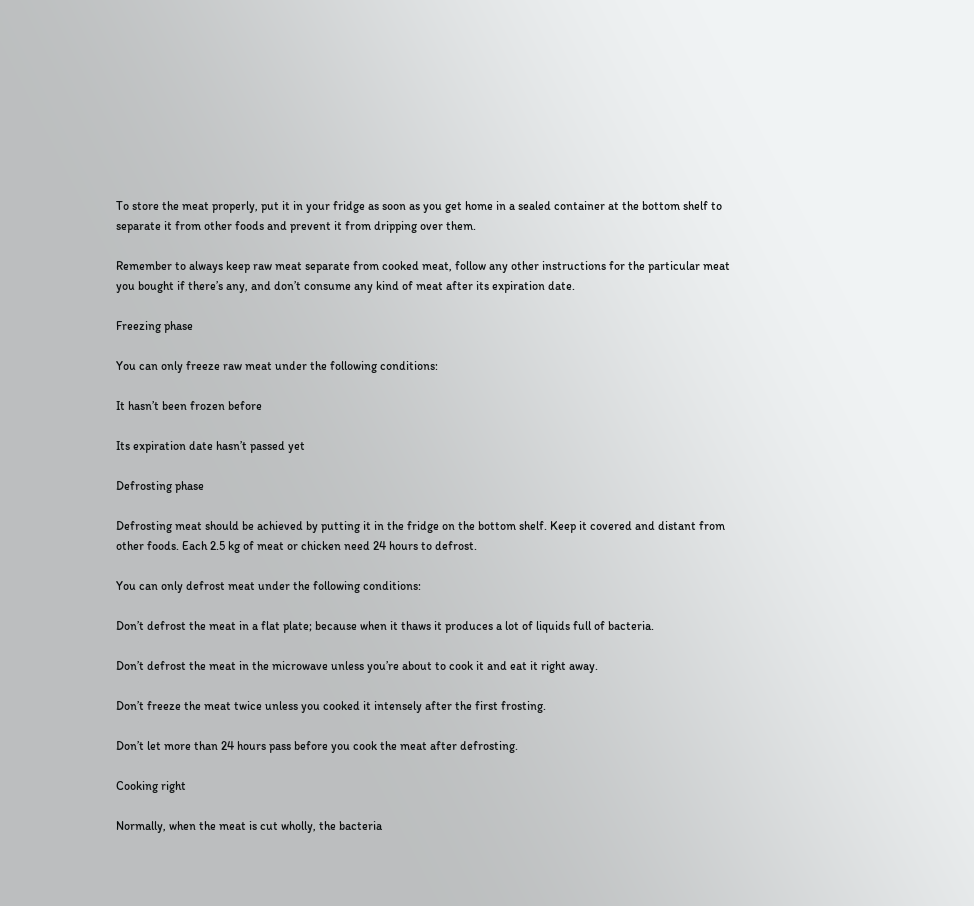To store the meat properly, put it in your fridge as soon as you get home in a sealed container at the bottom shelf to separate it from other foods and prevent it from dripping over them.

Remember to always keep raw meat separate from cooked meat, follow any other instructions for the particular meat you bought if there’s any, and don’t consume any kind of meat after its expiration date.

Freezing phase

You can only freeze raw meat under the following conditions:

It hasn’t been frozen before

Its expiration date hasn’t passed yet

Defrosting phase

Defrosting meat should be achieved by putting it in the fridge on the bottom shelf. Keep it covered and distant from other foods. Each 2.5 kg of meat or chicken need 24 hours to defrost.

You can only defrost meat under the following conditions:

Don’t defrost the meat in a flat plate; because when it thaws it produces a lot of liquids full of bacteria.

Don’t defrost the meat in the microwave unless you’re about to cook it and eat it right away.

Don’t freeze the meat twice unless you cooked it intensely after the first frosting.

Don’t let more than 24 hours pass before you cook the meat after defrosting.

Cooking right

Normally, when the meat is cut wholly, the bacteria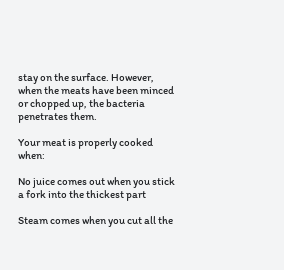stay on the surface. However, when the meats have been minced or chopped up, the bacteria penetrates them.

Your meat is properly cooked when:

No juice comes out when you stick a fork into the thickest part

Steam comes when you cut all the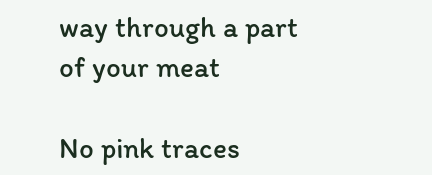way through a part of your meat

No pink traces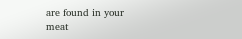are found in your meat